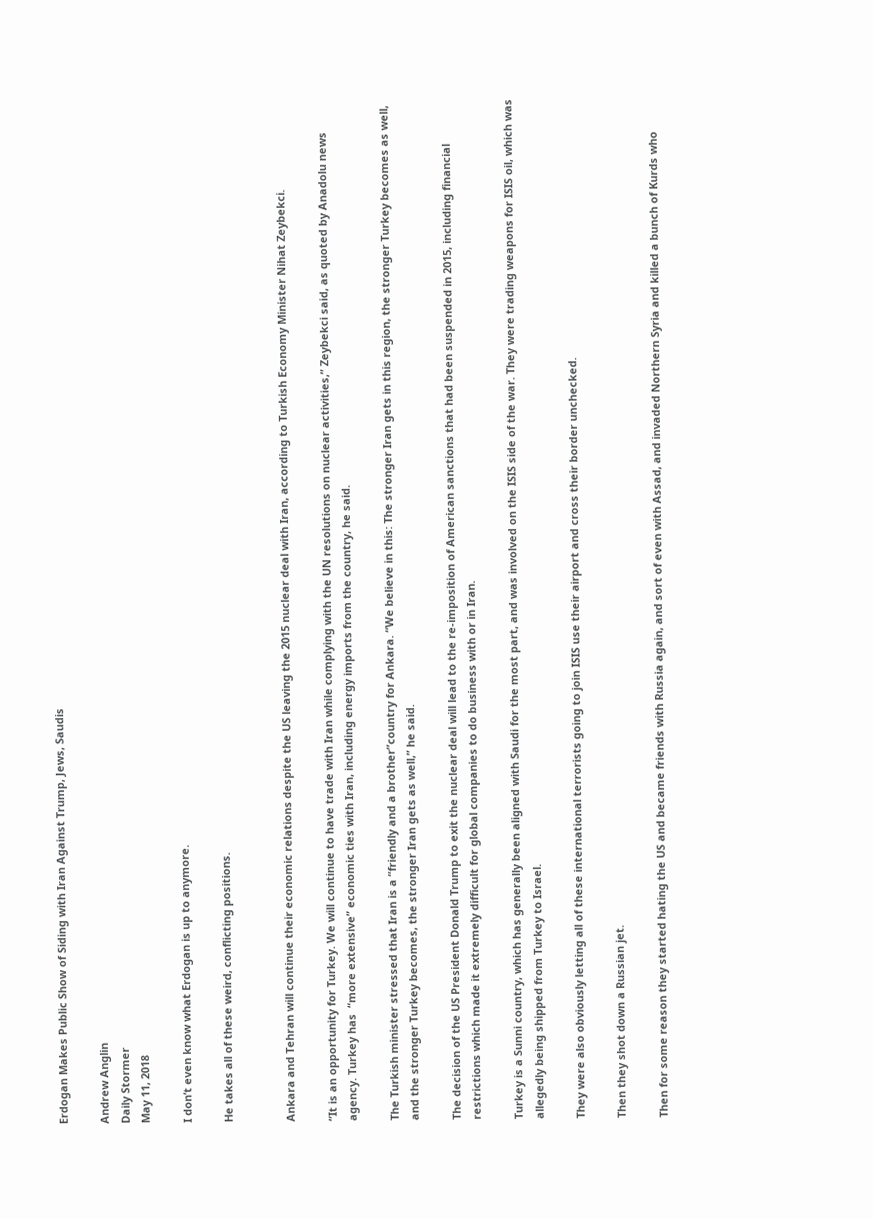Erdogan Makes Public Show of Siding with Iran Against Trump, Jews, Saudis

Andrew Anglin
Daily Stormer
May 11, 2018

I don’t even know what Erdogan is up to anymore.

He takes all of these weird, conflicting positions.


Ankara and Tehran will continue their economic relations despite the US leaving the 2015 nuclear deal with Iran, according to Turkish Economy Minister Nihat Zeybekci.

“It is an opportunity for Turkey. We will continue to have trade with Iran while complying with the UN resolutions on nuclear activities,” Zeybekci said, as quoted by Anadolu news agency. Turkey has  “more extensive” economic ties with Iran, including energy imports from the country, he said.

The Turkish minister stressed that Iran is a “friendly and a brother”country for Ankara. “We believe in this: The stronger Iran gets in this region, the stronger Turkey becomes as well, and the stronger Turkey becomes, the stronger Iran gets as well,” he said.

The decision of the US President Donald Trump to exit the nuclear deal will lead to the re-imposition of American sanctions that had been suspended in 2015, including financial restrictions which made it extremely difficult for global companies to do business with or in Iran.

Turkey is a Sunni country, which has generally been aligned with Saudi for the most part, and was involved on the ISIS side of the war. They were trading weapons for ISIS oil, which was allegedly being shipped from Turkey to Israel.

They were also obviously letting all of these international terrorists going to join ISIS use their airport and cross their border unchecked.

Then they shot down a Russian jet.

Then for some reason they started hating the US and became friends with Russia again, and sort of even with Assad, and invaded Northern Syria and killed a bunch of Kurds who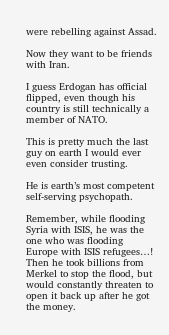were rebelling against Assad.

Now they want to be friends with Iran.

I guess Erdogan has official flipped, even though his country is still technically a member of NATO.

This is pretty much the last guy on earth I would ever even consider trusting.

He is earth’s most competent self-serving psychopath.

Remember, while flooding Syria with ISIS, he was the one who was flooding Europe with ISIS refugees…! Then he took billions from Merkel to stop the flood, but would constantly threaten to open it back up after he got the money.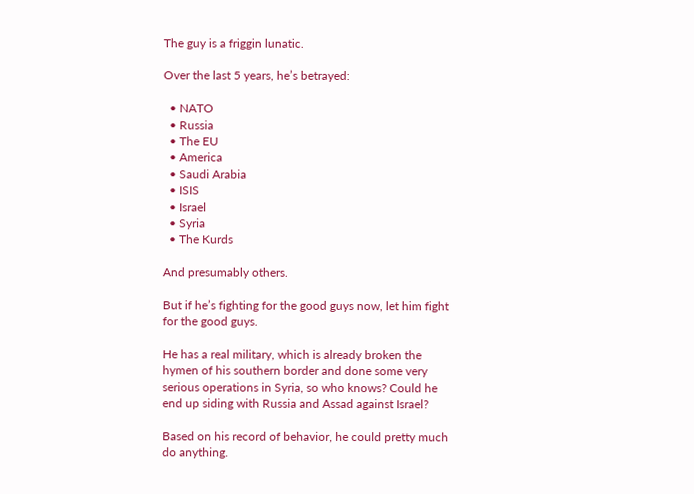The guy is a friggin lunatic.

Over the last 5 years, he’s betrayed:

  • NATO
  • Russia
  • The EU
  • America
  • Saudi Arabia
  • ISIS
  • Israel
  • Syria
  • The Kurds

And presumably others.

But if he’s fighting for the good guys now, let him fight for the good guys.

He has a real military, which is already broken the hymen of his southern border and done some very serious operations in Syria, so who knows? Could he end up siding with Russia and Assad against Israel?

Based on his record of behavior, he could pretty much do anything.